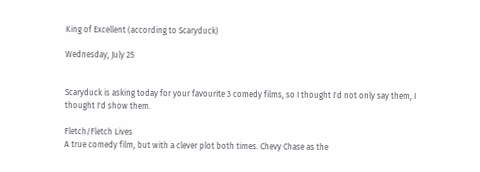King of Excellent (according to Scaryduck)

Wednesday, July 25


Scaryduck is asking today for your favourite 3 comedy films, so I thought I'd not only say them, I thought I'd show them.

Fletch/Fletch Lives
A true comedy film, but with a clever plot both times. Chevy Chase as the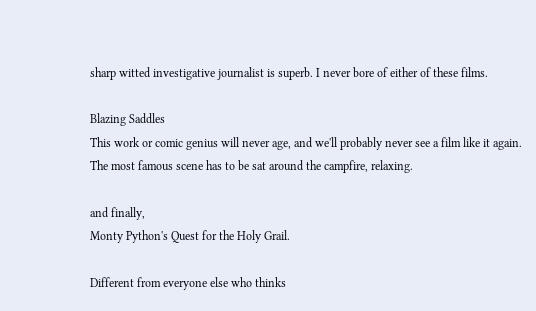sharp witted investigative journalist is superb. I never bore of either of these films.

Blazing Saddles
This work or comic genius will never age, and we'll probably never see a film like it again. The most famous scene has to be sat around the campfire, relaxing.

and finally,
Monty Python's Quest for the Holy Grail.

Different from everyone else who thinks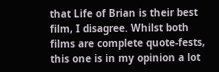that Life of Brian is their best film, I disagree. Whilst both films are complete quote-fests, this one is in my opinion a lot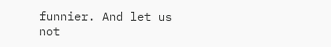funnier. And let us not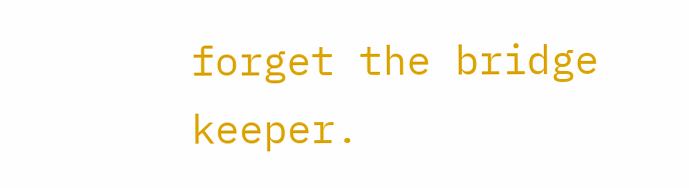forget the bridge keeper.